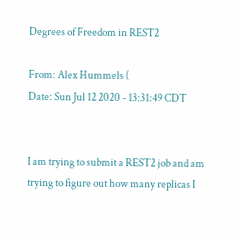Degrees of Freedom in REST2

From: Alex Hummels (
Date: Sun Jul 12 2020 - 13:31:49 CDT


I am trying to submit a REST2 job and am trying to figure out how many replicas I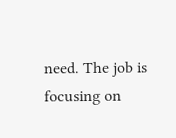need. The job is focusing on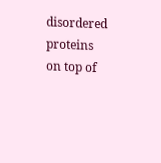disordered proteins on top of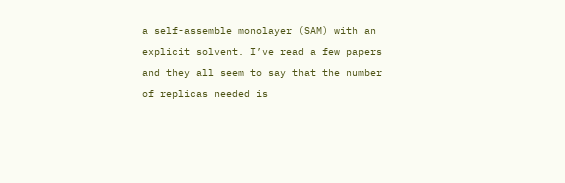a self-assemble monolayer (SAM) with an explicit solvent. I’ve read a few papers and they all seem to say that the number of replicas needed is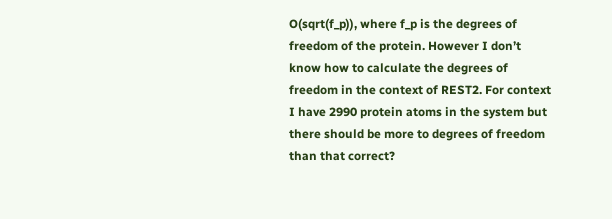O(sqrt(f_p)), where f_p is the degrees of freedom of the protein. However I don’t know how to calculate the degrees of freedom in the context of REST2. For context I have 2990 protein atoms in the system but there should be more to degrees of freedom than that correct?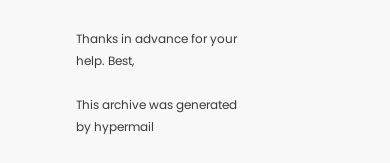Thanks in advance for your help. Best,

This archive was generated by hypermail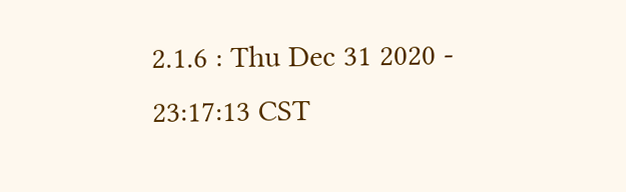2.1.6 : Thu Dec 31 2020 - 23:17:13 CST